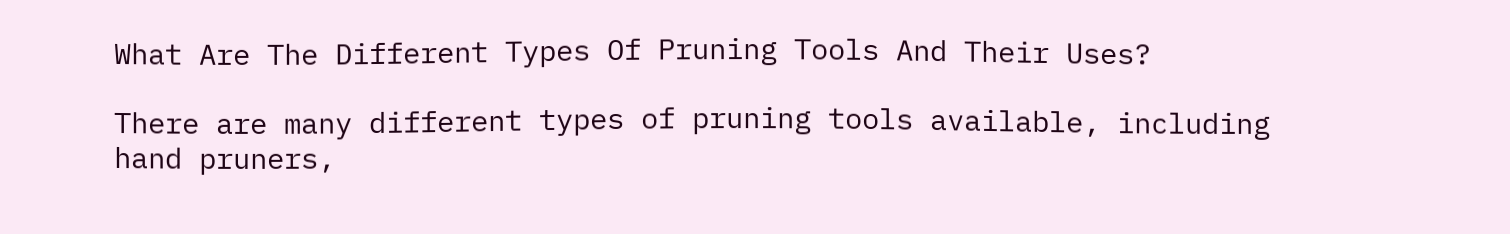What Are The Different Types Of Pruning Tools And Their Uses?

There are many different types of pruning tools available, including hand pruners,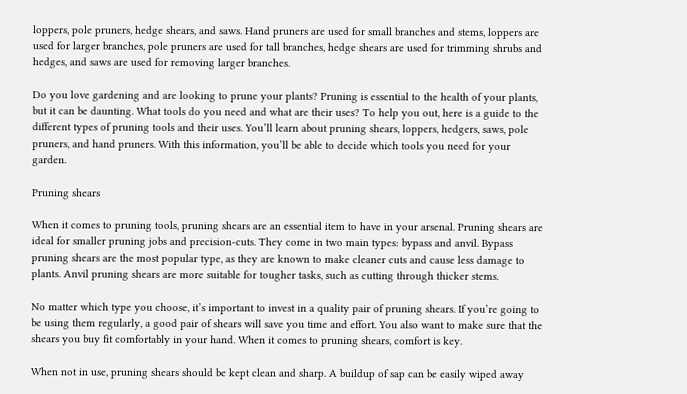loppers, pole pruners, hedge shears, and saws. Hand pruners are used for small branches and stems, loppers are used for larger branches, pole pruners are used for tall branches, hedge shears are used for trimming shrubs and hedges, and saws are used for removing larger branches.

Do you love gardening and are looking to prune your plants? Pruning is essential to the health of your plants, but it can be daunting. What tools do you need and what are their uses? To help you out, here is a guide to the different types of pruning tools and their uses. You’ll learn about pruning shears, loppers, hedgers, saws, pole pruners, and hand pruners. With this information, you’ll be able to decide which tools you need for your garden.

Pruning shears

When it comes to pruning tools, pruning shears are an essential item to have in your arsenal. Pruning shears are ideal for smaller pruning jobs and precision-cuts. They come in two main types: bypass and anvil. Bypass pruning shears are the most popular type, as they are known to make cleaner cuts and cause less damage to plants. Anvil pruning shears are more suitable for tougher tasks, such as cutting through thicker stems.

No matter which type you choose, it’s important to invest in a quality pair of pruning shears. If you’re going to be using them regularly, a good pair of shears will save you time and effort. You also want to make sure that the shears you buy fit comfortably in your hand. When it comes to pruning shears, comfort is key.

When not in use, pruning shears should be kept clean and sharp. A buildup of sap can be easily wiped away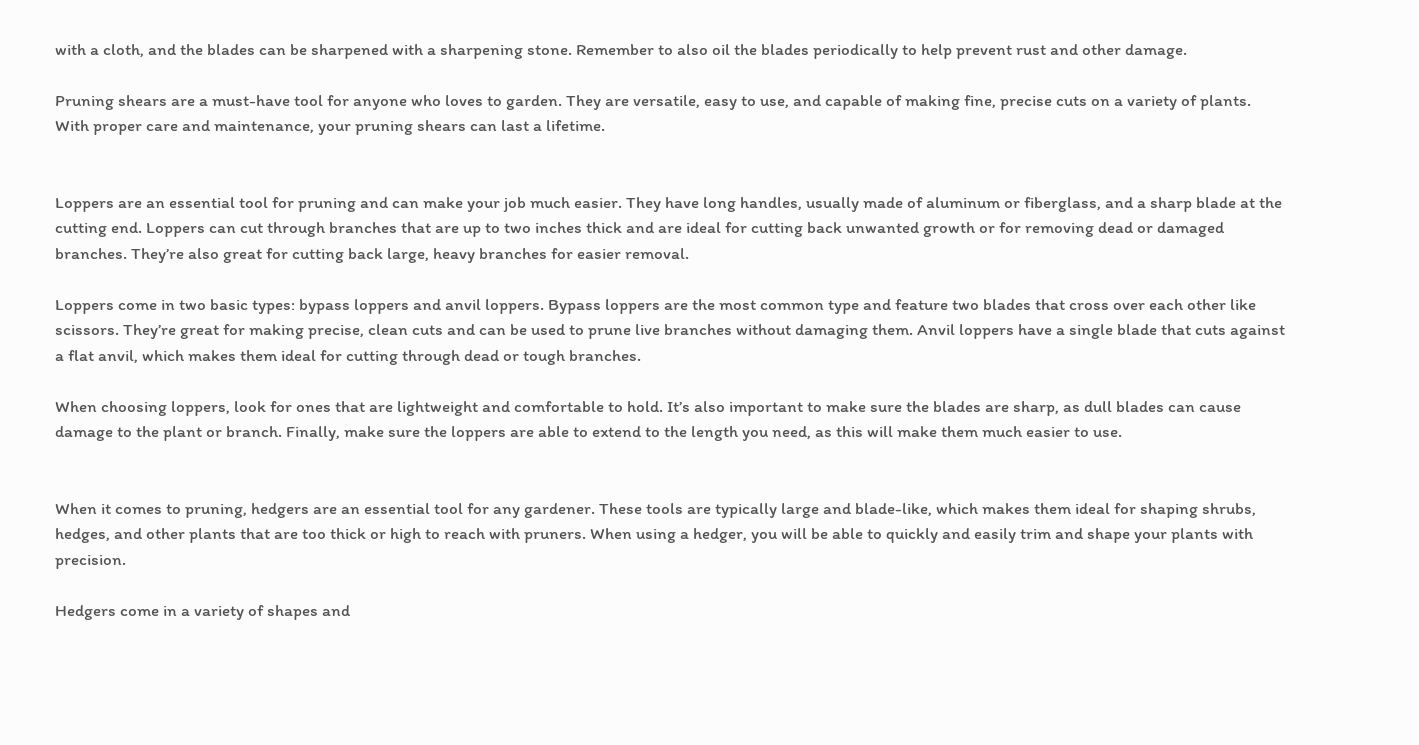with a cloth, and the blades can be sharpened with a sharpening stone. Remember to also oil the blades periodically to help prevent rust and other damage.

Pruning shears are a must-have tool for anyone who loves to garden. They are versatile, easy to use, and capable of making fine, precise cuts on a variety of plants. With proper care and maintenance, your pruning shears can last a lifetime.


Loppers are an essential tool for pruning and can make your job much easier. They have long handles, usually made of aluminum or fiberglass, and a sharp blade at the cutting end. Loppers can cut through branches that are up to two inches thick and are ideal for cutting back unwanted growth or for removing dead or damaged branches. They’re also great for cutting back large, heavy branches for easier removal.

Loppers come in two basic types: bypass loppers and anvil loppers. Bypass loppers are the most common type and feature two blades that cross over each other like scissors. They’re great for making precise, clean cuts and can be used to prune live branches without damaging them. Anvil loppers have a single blade that cuts against a flat anvil, which makes them ideal for cutting through dead or tough branches.

When choosing loppers, look for ones that are lightweight and comfortable to hold. It’s also important to make sure the blades are sharp, as dull blades can cause damage to the plant or branch. Finally, make sure the loppers are able to extend to the length you need, as this will make them much easier to use.


When it comes to pruning, hedgers are an essential tool for any gardener. These tools are typically large and blade-like, which makes them ideal for shaping shrubs, hedges, and other plants that are too thick or high to reach with pruners. When using a hedger, you will be able to quickly and easily trim and shape your plants with precision.

Hedgers come in a variety of shapes and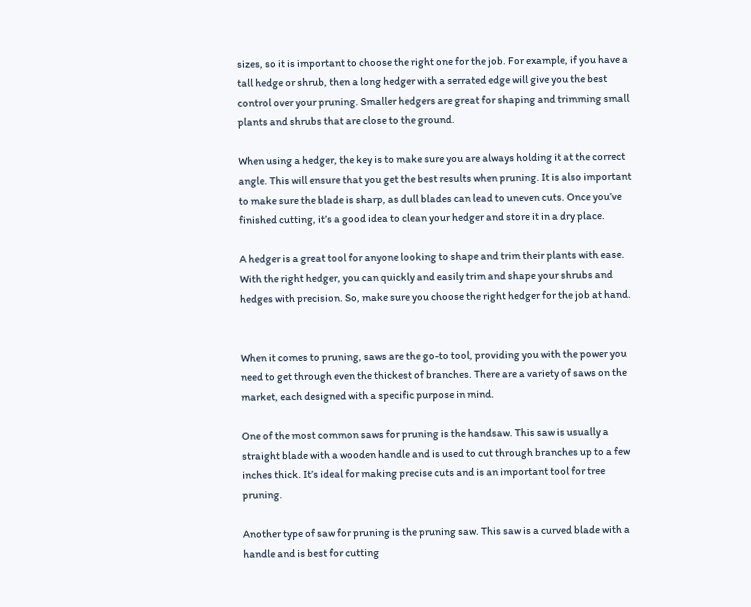sizes, so it is important to choose the right one for the job. For example, if you have a tall hedge or shrub, then a long hedger with a serrated edge will give you the best control over your pruning. Smaller hedgers are great for shaping and trimming small plants and shrubs that are close to the ground.

When using a hedger, the key is to make sure you are always holding it at the correct angle. This will ensure that you get the best results when pruning. It is also important to make sure the blade is sharp, as dull blades can lead to uneven cuts. Once you’ve finished cutting, it’s a good idea to clean your hedger and store it in a dry place.

A hedger is a great tool for anyone looking to shape and trim their plants with ease. With the right hedger, you can quickly and easily trim and shape your shrubs and hedges with precision. So, make sure you choose the right hedger for the job at hand.


When it comes to pruning, saws are the go-to tool, providing you with the power you need to get through even the thickest of branches. There are a variety of saws on the market, each designed with a specific purpose in mind.

One of the most common saws for pruning is the handsaw. This saw is usually a straight blade with a wooden handle and is used to cut through branches up to a few inches thick. It’s ideal for making precise cuts and is an important tool for tree pruning.

Another type of saw for pruning is the pruning saw. This saw is a curved blade with a handle and is best for cutting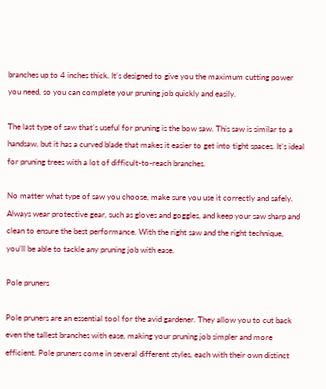branches up to 4 inches thick. It’s designed to give you the maximum cutting power you need, so you can complete your pruning job quickly and easily.

The last type of saw that’s useful for pruning is the bow saw. This saw is similar to a handsaw, but it has a curved blade that makes it easier to get into tight spaces. It’s ideal for pruning trees with a lot of difficult-to-reach branches.

No matter what type of saw you choose, make sure you use it correctly and safely. Always wear protective gear, such as gloves and goggles, and keep your saw sharp and clean to ensure the best performance. With the right saw and the right technique, you’ll be able to tackle any pruning job with ease.

Pole pruners

Pole pruners are an essential tool for the avid gardener. They allow you to cut back even the tallest branches with ease, making your pruning job simpler and more efficient. Pole pruners come in several different styles, each with their own distinct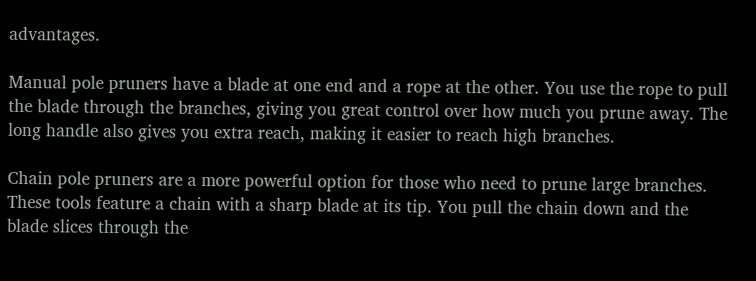advantages.

Manual pole pruners have a blade at one end and a rope at the other. You use the rope to pull the blade through the branches, giving you great control over how much you prune away. The long handle also gives you extra reach, making it easier to reach high branches.

Chain pole pruners are a more powerful option for those who need to prune large branches. These tools feature a chain with a sharp blade at its tip. You pull the chain down and the blade slices through the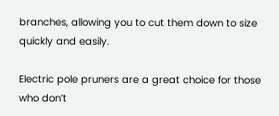branches, allowing you to cut them down to size quickly and easily.

Electric pole pruners are a great choice for those who don’t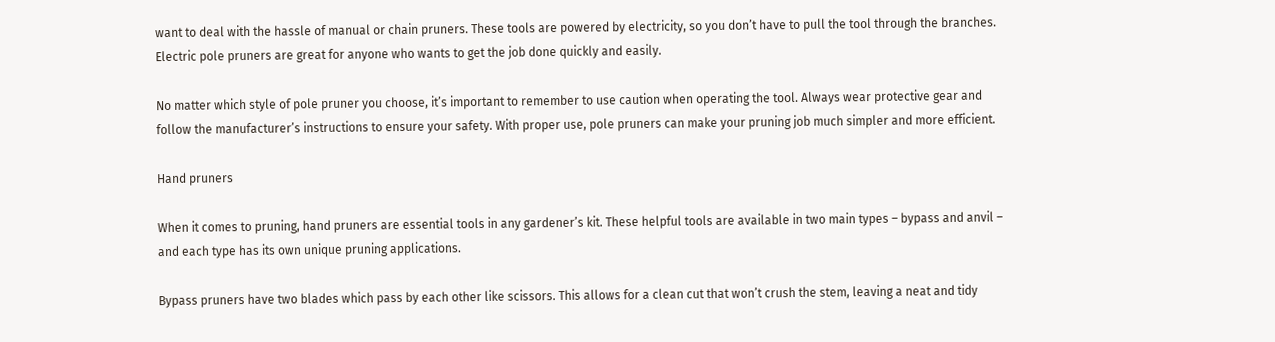want to deal with the hassle of manual or chain pruners. These tools are powered by electricity, so you don’t have to pull the tool through the branches. Electric pole pruners are great for anyone who wants to get the job done quickly and easily.

No matter which style of pole pruner you choose, it’s important to remember to use caution when operating the tool. Always wear protective gear and follow the manufacturer’s instructions to ensure your safety. With proper use, pole pruners can make your pruning job much simpler and more efficient.

Hand pruners

When it comes to pruning, hand pruners are essential tools in any gardener’s kit. These helpful tools are available in two main types – bypass and anvil – and each type has its own unique pruning applications.

Bypass pruners have two blades which pass by each other like scissors. This allows for a clean cut that won’t crush the stem, leaving a neat and tidy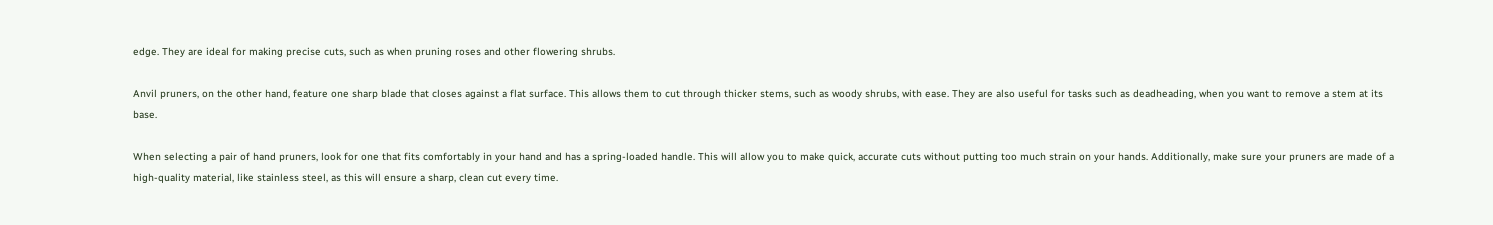edge. They are ideal for making precise cuts, such as when pruning roses and other flowering shrubs.

Anvil pruners, on the other hand, feature one sharp blade that closes against a flat surface. This allows them to cut through thicker stems, such as woody shrubs, with ease. They are also useful for tasks such as deadheading, when you want to remove a stem at its base.

When selecting a pair of hand pruners, look for one that fits comfortably in your hand and has a spring-loaded handle. This will allow you to make quick, accurate cuts without putting too much strain on your hands. Additionally, make sure your pruners are made of a high-quality material, like stainless steel, as this will ensure a sharp, clean cut every time.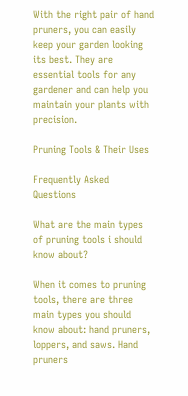With the right pair of hand pruners, you can easily keep your garden looking its best. They are essential tools for any gardener and can help you maintain your plants with precision.

Pruning Tools & Their Uses

Frequently Asked Questions

What are the main types of pruning tools i should know about?

When it comes to pruning tools, there are three main types you should know about: hand pruners, loppers, and saws. Hand pruners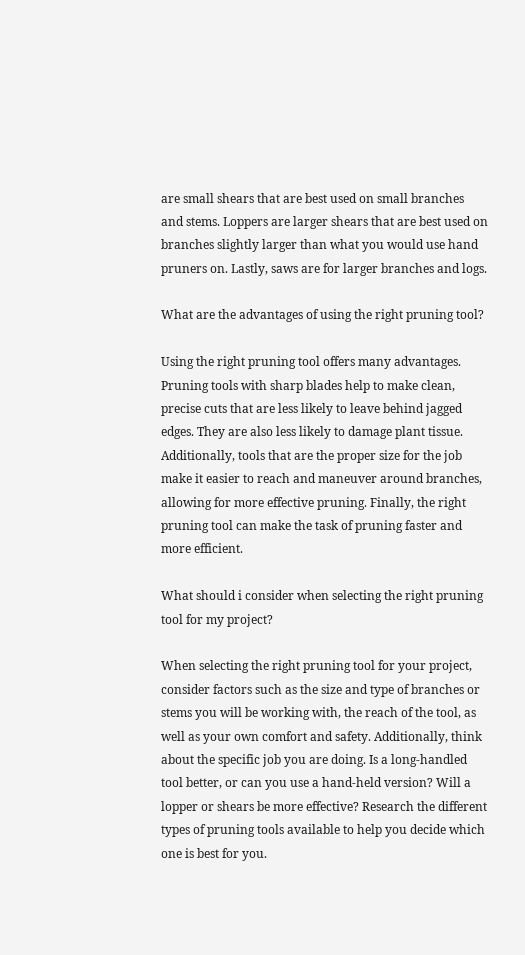are small shears that are best used on small branches and stems. Loppers are larger shears that are best used on branches slightly larger than what you would use hand pruners on. Lastly, saws are for larger branches and logs.

What are the advantages of using the right pruning tool?

Using the right pruning tool offers many advantages. Pruning tools with sharp blades help to make clean, precise cuts that are less likely to leave behind jagged edges. They are also less likely to damage plant tissue. Additionally, tools that are the proper size for the job make it easier to reach and maneuver around branches, allowing for more effective pruning. Finally, the right pruning tool can make the task of pruning faster and more efficient.

What should i consider when selecting the right pruning tool for my project?

When selecting the right pruning tool for your project, consider factors such as the size and type of branches or stems you will be working with, the reach of the tool, as well as your own comfort and safety. Additionally, think about the specific job you are doing. Is a long-handled tool better, or can you use a hand-held version? Will a lopper or shears be more effective? Research the different types of pruning tools available to help you decide which one is best for you.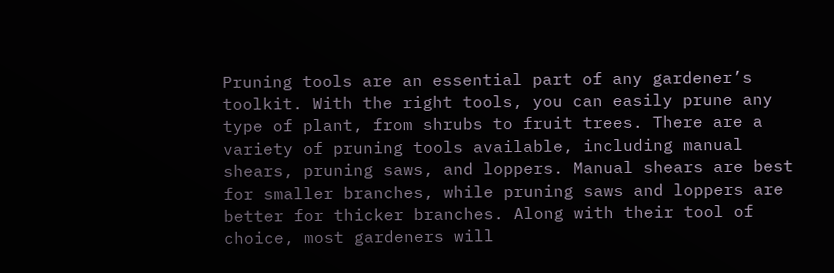Pruning tools are an essential part of any gardener’s toolkit. With the right tools, you can easily prune any type of plant, from shrubs to fruit trees. There are a variety of pruning tools available, including manual shears, pruning saws, and loppers. Manual shears are best for smaller branches, while pruning saws and loppers are better for thicker branches. Along with their tool of choice, most gardeners will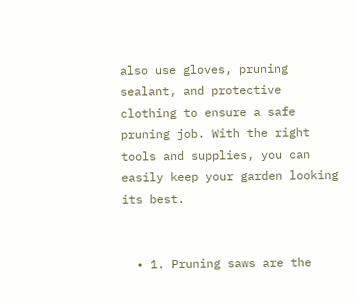also use gloves, pruning sealant, and protective clothing to ensure a safe pruning job. With the right tools and supplies, you can easily keep your garden looking its best.


  • 1. Pruning saws are the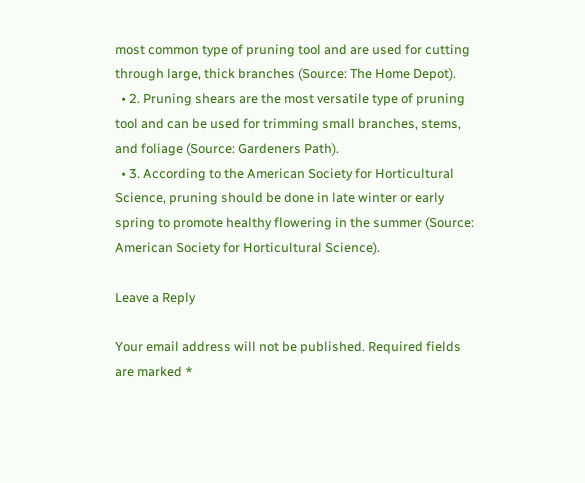most common type of pruning tool and are used for cutting through large, thick branches (Source: The Home Depot).
  • 2. Pruning shears are the most versatile type of pruning tool and can be used for trimming small branches, stems, and foliage (Source: Gardeners Path).
  • 3. According to the American Society for Horticultural Science, pruning should be done in late winter or early spring to promote healthy flowering in the summer (Source: American Society for Horticultural Science).

Leave a Reply

Your email address will not be published. Required fields are marked *